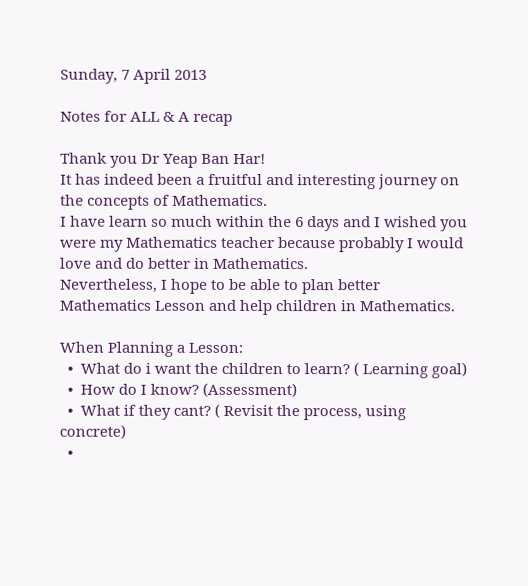Sunday, 7 April 2013

Notes for ALL & A recap

Thank you Dr Yeap Ban Har!
It has indeed been a fruitful and interesting journey on the concepts of Mathematics.
I have learn so much within the 6 days and I wished you were my Mathematics teacher because probably I would love and do better in Mathematics.
Nevertheless, I hope to be able to plan better Mathematics Lesson and help children in Mathematics.

When Planning a Lesson:
  •  What do i want the children to learn? ( Learning goal)
  •  How do I know? (Assessment)
  •  What if they cant? ( Revisit the process, using concrete)
  •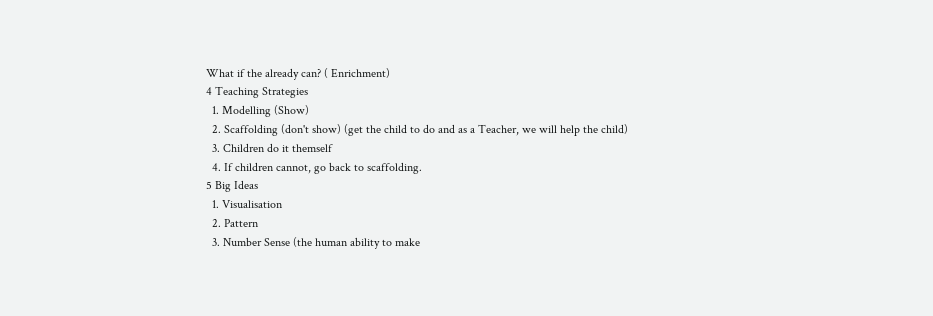What if the already can? ( Enrichment)
4 Teaching Strategies
  1. Modelling (Show)
  2. Scaffolding (don't show) (get the child to do and as a Teacher, we will help the child)
  3. Children do it themself
  4. If children cannot, go back to scaffolding.
5 Big Ideas
  1. Visualisation
  2. Pattern
  3. Number Sense (the human ability to make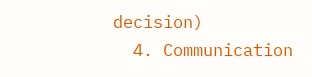decision)
  4. Communication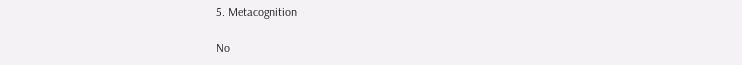5. Metacognition

No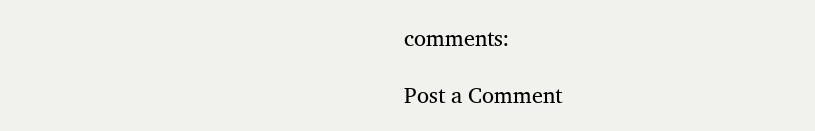comments:

Post a Comment